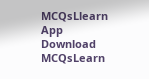MCQsLlearn App Download MCQsLearn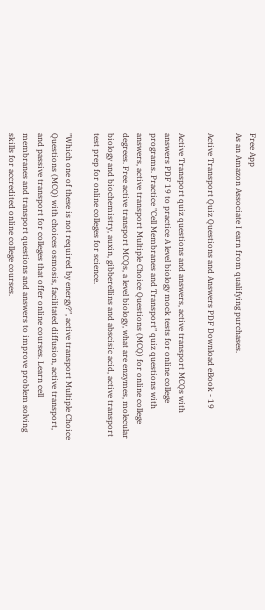Free App
As an Amazon Associate I earn from qualifying purchases.

Active Transport Quiz Questions and Answers PDF Download eBook - 19

Active Transport quiz questions and answers, active transport MCQs with answers PDF 19 to practice A level biology mock tests for online college programs. Practice "Cell Membranes and Transport" quiz questions with answers, active transport Multiple Choice Questions (MCQ) for online college degrees. Free active transport MCQs, a level biology, what are enzymes, molecular biology and biochemistry, auxin, gibberellins and abscisic acid, active transport test prep for online colleges for science.

"Which one of these is not required by energy?", active transport Multiple Choice Questions (MCQ) with choices osmosis, facilitated diffusion, active transport, and passive transport for colleges that offer online courses. Learn cell membranes and transport questions and answers to improve problem solving skills for accredited online college courses.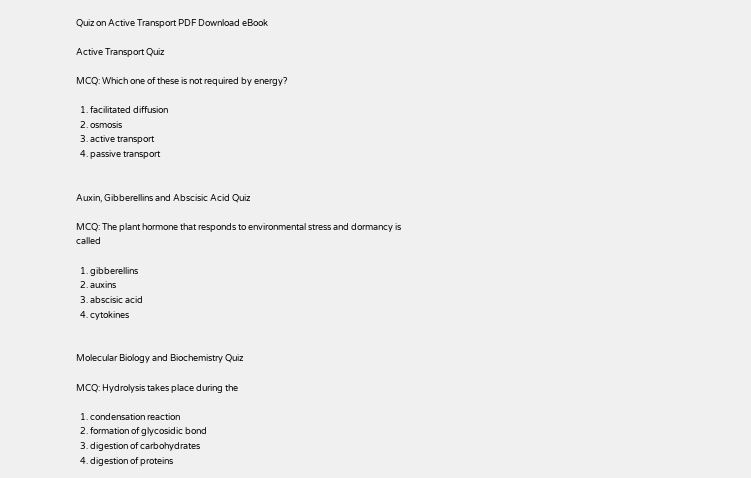Quiz on Active Transport PDF Download eBook

Active Transport Quiz

MCQ: Which one of these is not required by energy?

  1. facilitated diffusion
  2. osmosis
  3. active transport
  4. passive transport


Auxin, Gibberellins and Abscisic Acid Quiz

MCQ: The plant hormone that responds to environmental stress and dormancy is called

  1. gibberellins
  2. auxins
  3. abscisic acid
  4. cytokines


Molecular Biology and Biochemistry Quiz

MCQ: Hydrolysis takes place during the

  1. condensation reaction
  2. formation of glycosidic bond
  3. digestion of carbohydrates
  4. digestion of proteins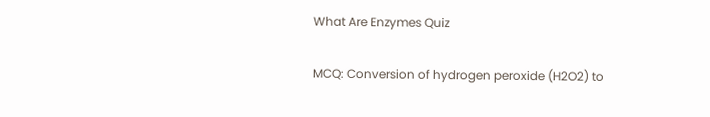What Are Enzymes Quiz

MCQ: Conversion of hydrogen peroxide (H2O2) to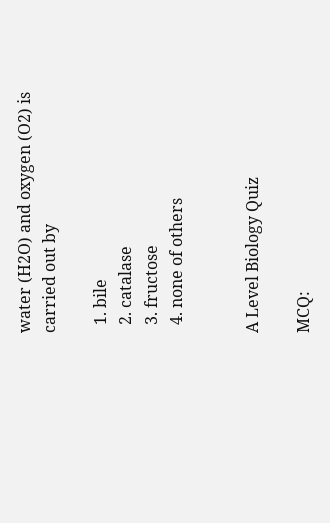water (H2O) and oxygen (O2) is carried out by

  1. bile
  2. catalase
  3. fructose
  4. none of others


A Level Biology Quiz

MCQ: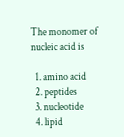The monomer of nucleic acid is

  1. amino acid
  2. peptides
  3. nucleotide
  4. lipid